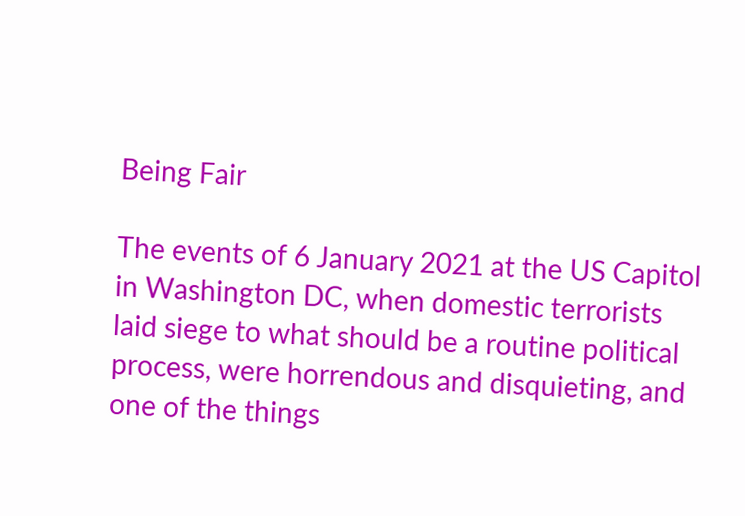Being Fair

The events of 6 January 2021 at the US Capitol in Washington DC, when domestic terrorists laid siege to what should be a routine political process, were horrendous and disquieting, and one of the things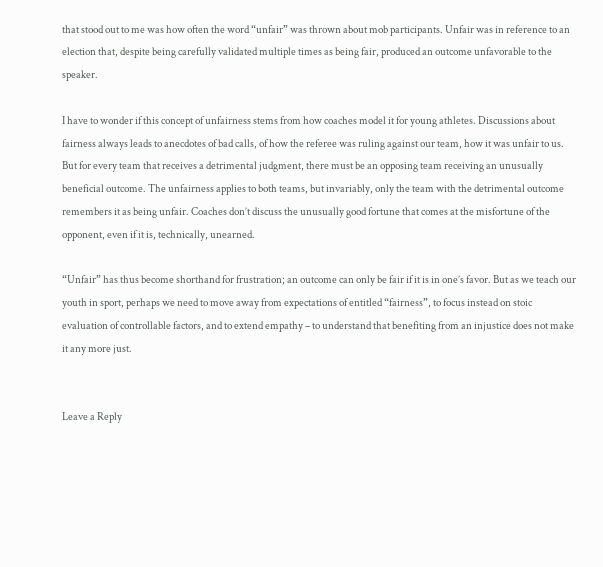that stood out to me was how often the word “unfair” was thrown about mob participants. Unfair was in reference to an election that, despite being carefully validated multiple times as being fair, produced an outcome unfavorable to the speaker.

I have to wonder if this concept of unfairness stems from how coaches model it for young athletes. Discussions about fairness always leads to anecdotes of bad calls, of how the referee was ruling against our team, how it was unfair to us. But for every team that receives a detrimental judgment, there must be an opposing team receiving an unusually beneficial outcome. The unfairness applies to both teams, but invariably, only the team with the detrimental outcome remembers it as being unfair. Coaches don’t discuss the unusually good fortune that comes at the misfortune of the opponent, even if it is, technically, unearned.

“Unfair” has thus become shorthand for frustration; an outcome can only be fair if it is in one’s favor. But as we teach our youth in sport, perhaps we need to move away from expectations of entitled “fairness”, to focus instead on stoic evaluation of controllable factors, and to extend empathy – to understand that benefiting from an injustice does not make it any more just.


Leave a Reply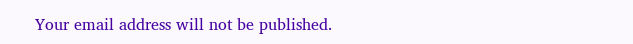Your email address will not be published.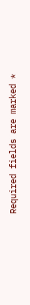Required fields are marked *